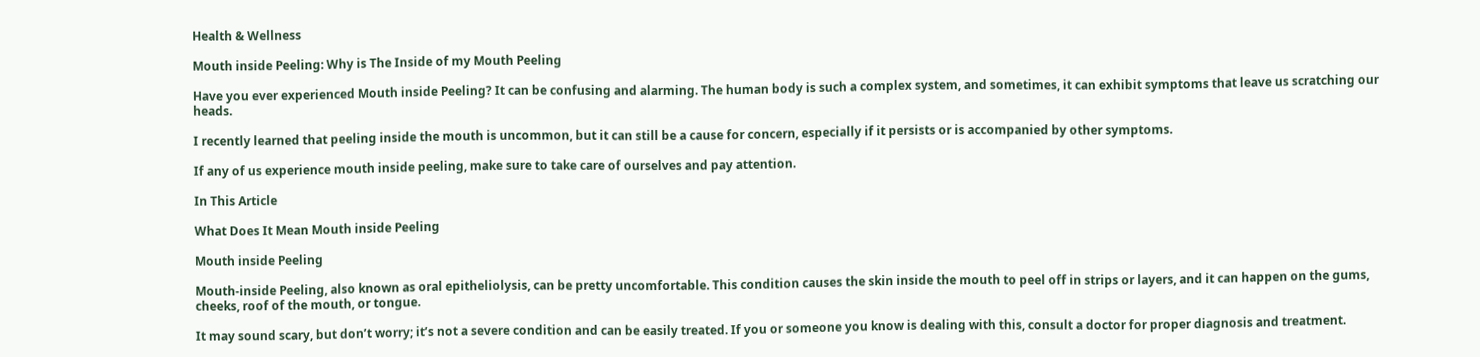Health & Wellness

Mouth inside Peeling: Why is The Inside of my Mouth Peeling

Have you ever experienced Mouth inside Peeling? It can be confusing and alarming. The human body is such a complex system, and sometimes, it can exhibit symptoms that leave us scratching our heads.

I recently learned that peeling inside the mouth is uncommon, but it can still be a cause for concern, especially if it persists or is accompanied by other symptoms.

If any of us experience mouth inside peeling, make sure to take care of ourselves and pay attention.

In This Article

What Does It Mean Mouth inside Peeling

Mouth inside Peeling

Mouth-inside Peeling, also known as oral epitheliolysis, can be pretty uncomfortable. This condition causes the skin inside the mouth to peel off in strips or layers, and it can happen on the gums, cheeks, roof of the mouth, or tongue.

It may sound scary, but don’t worry; it’s not a severe condition and can be easily treated. If you or someone you know is dealing with this, consult a doctor for proper diagnosis and treatment.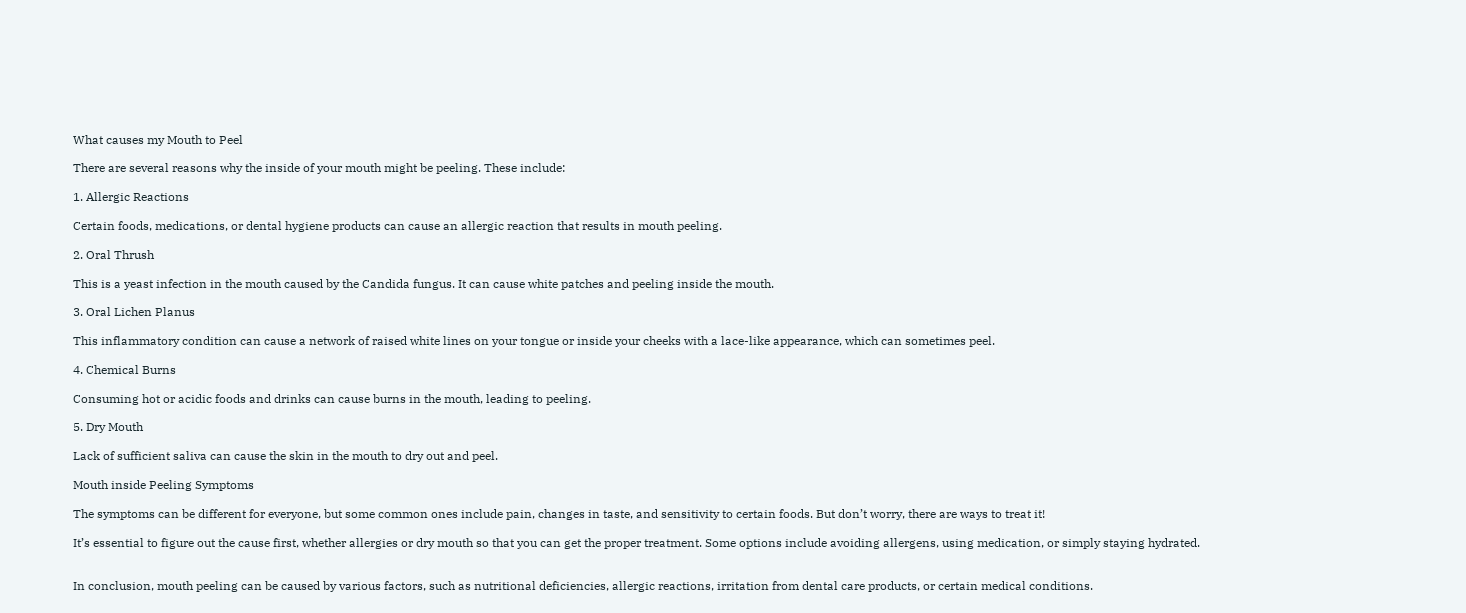What causes my Mouth to Peel

There are several reasons why the inside of your mouth might be peeling. These include:

1. Allergic Reactions

Certain foods, medications, or dental hygiene products can cause an allergic reaction that results in mouth peeling.

2. Oral Thrush

This is a yeast infection in the mouth caused by the Candida fungus. It can cause white patches and peeling inside the mouth.

3. Oral Lichen Planus

This inflammatory condition can cause a network of raised white lines on your tongue or inside your cheeks with a lace-like appearance, which can sometimes peel.

4. Chemical Burns

Consuming hot or acidic foods and drinks can cause burns in the mouth, leading to peeling.

5. Dry Mouth

Lack of sufficient saliva can cause the skin in the mouth to dry out and peel.

Mouth inside Peeling Symptoms

The symptoms can be different for everyone, but some common ones include pain, changes in taste, and sensitivity to certain foods. But don’t worry, there are ways to treat it!

It’s essential to figure out the cause first, whether allergies or dry mouth so that you can get the proper treatment. Some options include avoiding allergens, using medication, or simply staying hydrated.


In conclusion, mouth peeling can be caused by various factors, such as nutritional deficiencies, allergic reactions, irritation from dental care products, or certain medical conditions.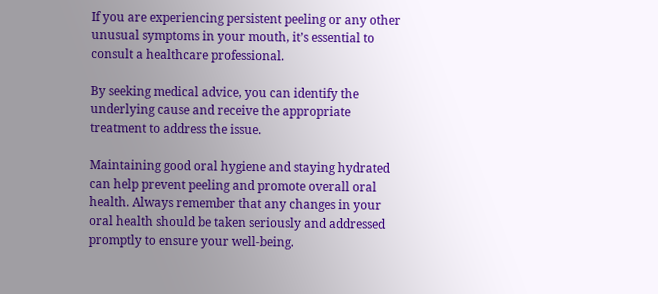If you are experiencing persistent peeling or any other unusual symptoms in your mouth, it’s essential to consult a healthcare professional.

By seeking medical advice, you can identify the underlying cause and receive the appropriate treatment to address the issue.

Maintaining good oral hygiene and staying hydrated can help prevent peeling and promote overall oral health. Always remember that any changes in your oral health should be taken seriously and addressed promptly to ensure your well-being.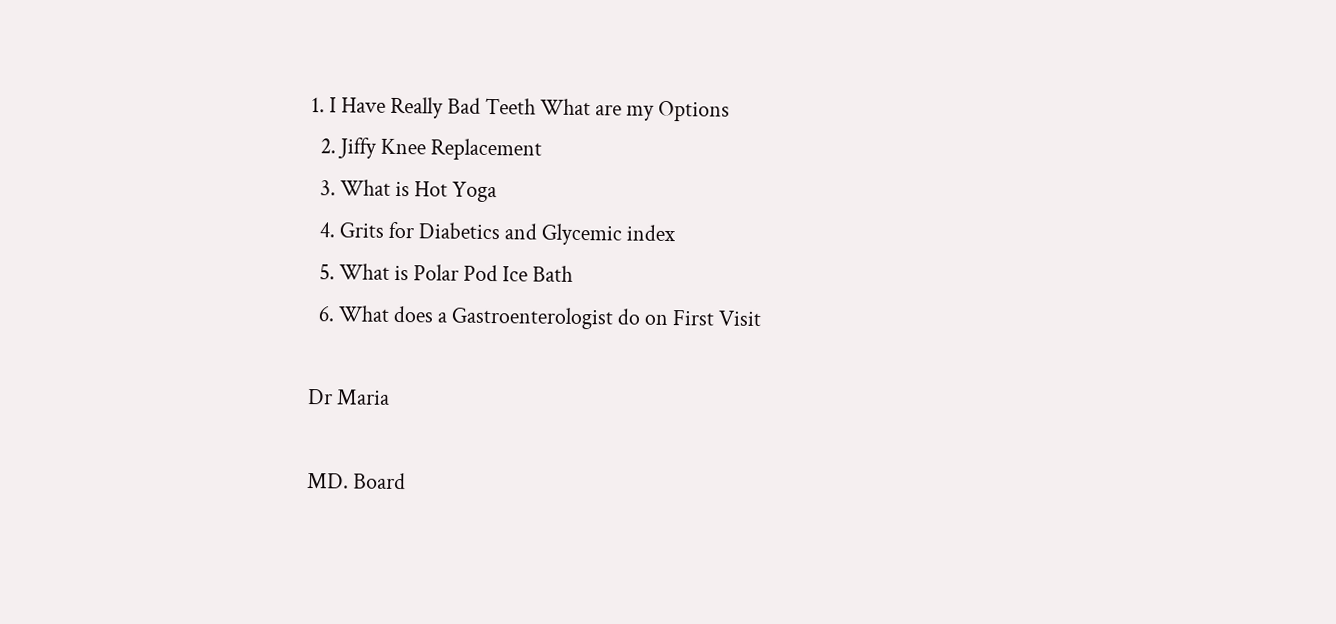1. I Have Really Bad Teeth What are my Options
  2. Jiffy Knee Replacement
  3. What is Hot Yoga
  4. Grits for Diabetics and Glycemic index
  5. What is Polar Pod Ice Bath
  6. What does a Gastroenterologist do on First Visit

Dr Maria

MD. Board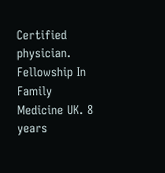Certified physician. Fellowship In Family Medicine UK. 8 years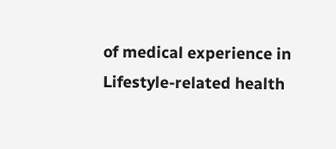of medical experience in Lifestyle-related health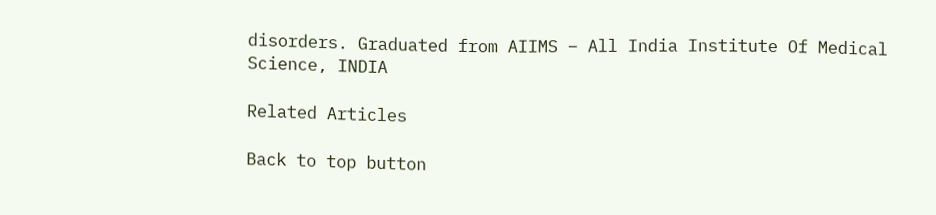disorders. Graduated from AIIMS – All India Institute Of Medical Science, INDIA

Related Articles

Back to top button